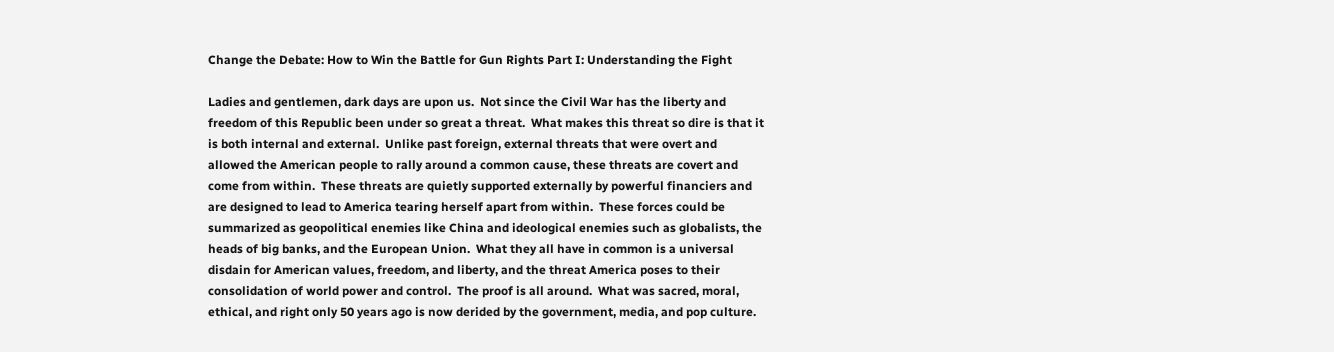Change the Debate: How to Win the Battle for Gun Rights Part I: Understanding the Fight

Ladies and gentlemen, dark days are upon us.  Not since the Civil War has the liberty and freedom of this Republic been under so great a threat.  What makes this threat so dire is that it is both internal and external.  Unlike past foreign, external threats that were overt and allowed the American people to rally around a common cause, these threats are covert and come from within.  These threats are quietly supported externally by powerful financiers and are designed to lead to America tearing herself apart from within.  These forces could be summarized as geopolitical enemies like China and ideological enemies such as globalists, the heads of big banks, and the European Union.  What they all have in common is a universal disdain for American values, freedom, and liberty, and the threat America poses to their consolidation of world power and control.  The proof is all around.  What was sacred, moral, ethical, and right only 50 years ago is now derided by the government, media, and pop culture.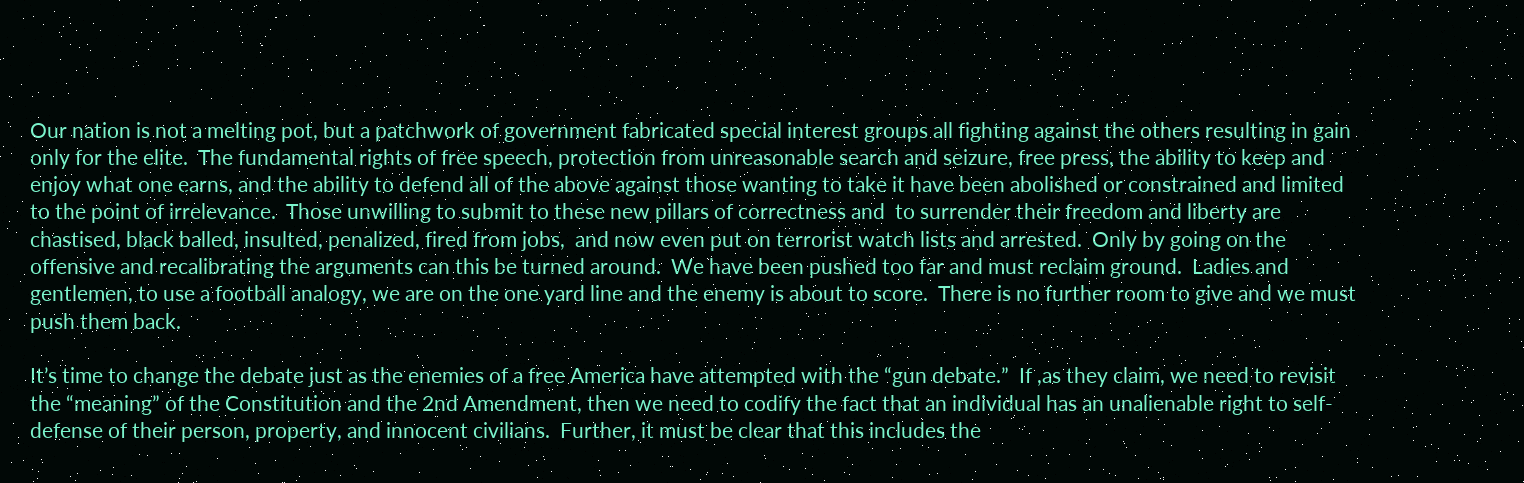Our nation is not a melting pot, but a patchwork of government fabricated special interest groups all fighting against the others resulting in gain only for the elite.  The fundamental rights of free speech, protection from unreasonable search and seizure, free press, the ability to keep and enjoy what one earns, and the ability to defend all of the above against those wanting to take it have been abolished or constrained and limited to the point of irrelevance.  Those unwilling to submit to these new pillars of correctness and  to surrender their freedom and liberty are chastised, black balled, insulted, penalized, fired from jobs,  and now even put on terrorist watch lists and arrested.  Only by going on the offensive and recalibrating the arguments can this be turned around.  We have been pushed too far and must reclaim ground.  Ladies and gentlemen, to use a football analogy, we are on the one yard line and the enemy is about to score.  There is no further room to give and we must push them back.

It’s time to change the debate just as the enemies of a free America have attempted with the “gun debate.”  If ,as they claim, we need to revisit the “meaning” of the Constitution and the 2nd Amendment, then we need to codify the fact that an individual has an unalienable right to self-defense of their person, property, and innocent civilians.  Further, it must be clear that this includes the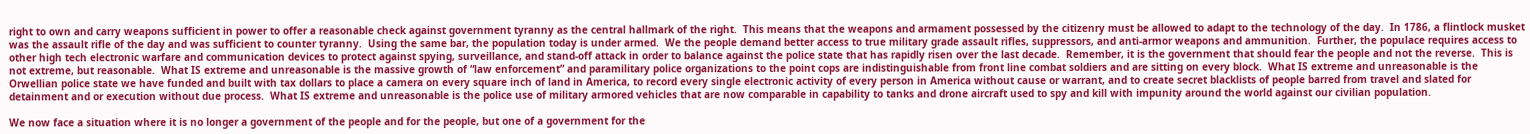right to own and carry weapons sufficient in power to offer a reasonable check against government tyranny as the central hallmark of the right.  This means that the weapons and armament possessed by the citizenry must be allowed to adapt to the technology of the day.  In 1786, a flintlock musket was the assault rifle of the day and was sufficient to counter tyranny.  Using the same bar, the population today is under armed.  We the people demand better access to true military grade assault rifles, suppressors, and anti-armor weapons and ammunition.  Further, the populace requires access to other high tech electronic warfare and communication devices to protect against spying, surveillance, and stand-off attack in order to balance against the police state that has rapidly risen over the last decade.  Remember, it is the government that should fear the people and not the reverse.  This is not extreme, but reasonable.  What IS extreme and unreasonable is the massive growth of “law enforcement” and paramilitary police organizations to the point cops are indistinguishable from front line combat soldiers and are sitting on every block.  What IS extreme and unreasonable is the Orwellian police state we have funded and built with tax dollars to place a camera on every square inch of land in America, to record every single electronic activity of every person in America without cause or warrant, and to create secret blacklists of people barred from travel and slated for detainment and or execution without due process.  What IS extreme and unreasonable is the police use of military armored vehicles that are now comparable in capability to tanks and drone aircraft used to spy and kill with impunity around the world against our civilian population.

We now face a situation where it is no longer a government of the people and for the people, but one of a government for the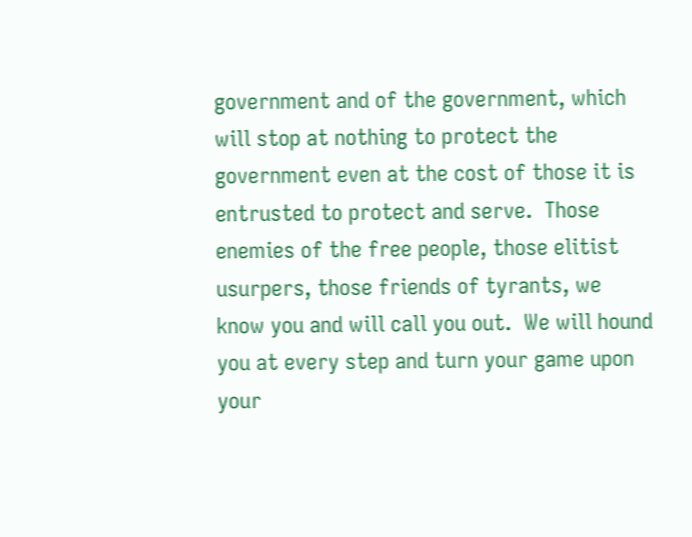government and of the government, which will stop at nothing to protect the government even at the cost of those it is entrusted to protect and serve.  Those enemies of the free people, those elitist usurpers, those friends of tyrants, we know you and will call you out.  We will hound you at every step and turn your game upon your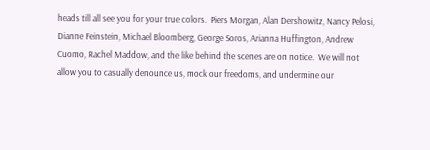heads till all see you for your true colors.  Piers Morgan, Alan Dershowitz, Nancy Pelosi, Dianne Feinstein, Michael Bloomberg, George Soros, Arianna Huffington, Andrew Cuomo, Rachel Maddow, and the like behind the scenes are on notice.  We will not allow you to casually denounce us, mock our freedoms, and undermine our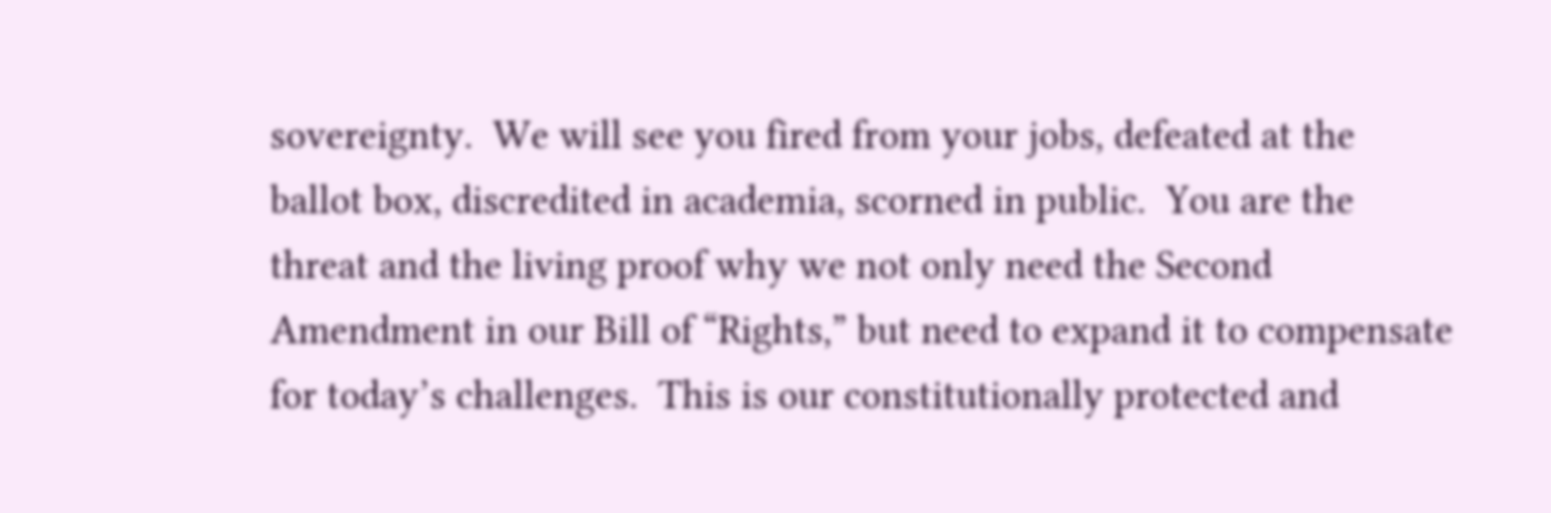sovereignty.  We will see you fired from your jobs, defeated at the ballot box, discredited in academia, scorned in public.  You are the threat and the living proof why we not only need the Second Amendment in our Bill of “Rights,” but need to expand it to compensate for today’s challenges.  This is our constitutionally protected and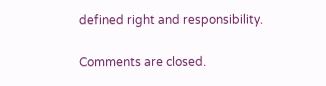defined right and responsibility.

Comments are closed.